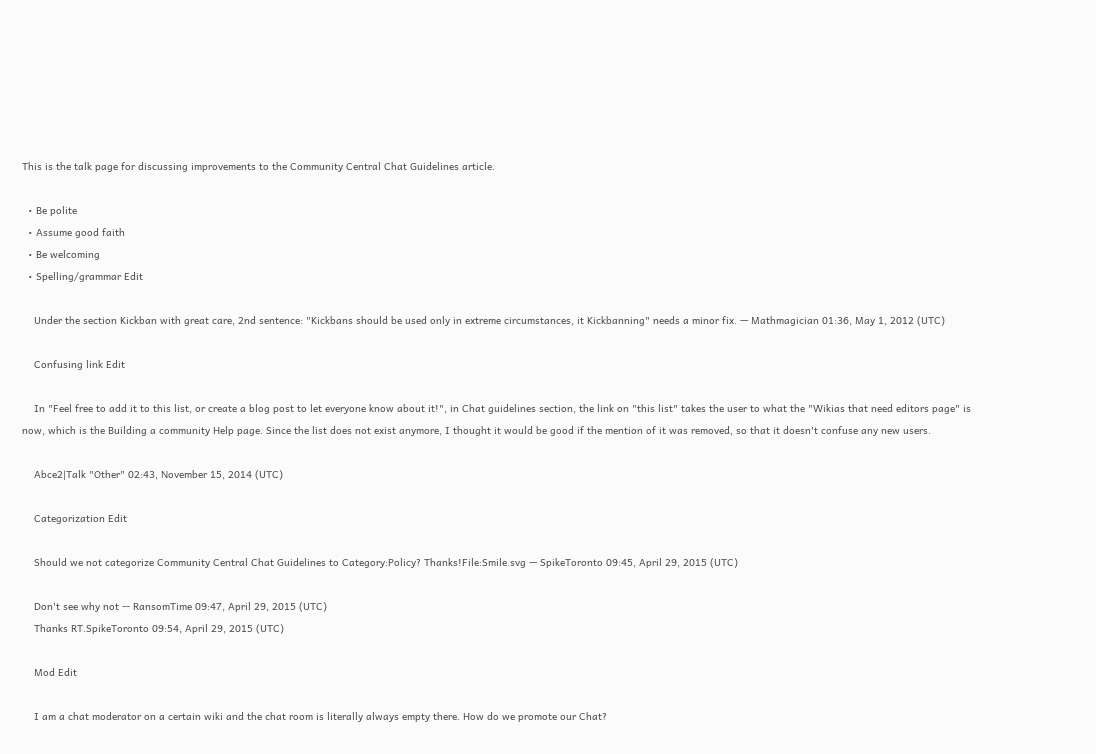This is the talk page for discussing improvements to the Community Central Chat Guidelines article.

  • Be polite
  • Assume good faith
  • Be welcoming
  • Spelling/grammar Edit

    Under the section Kickban with great care, 2nd sentence: "Kickbans should be used only in extreme circumstances, it Kickbanning" needs a minor fix. — Mathmagician 01:36, May 1, 2012 (UTC)

    Confusing link Edit

    In "Feel free to add it to this list, or create a blog post to let everyone know about it!", in Chat guidelines section, the link on "this list" takes the user to what the "Wikias that need editors page" is now, which is the Building a community Help page. Since the list does not exist anymore, I thought it would be good if the mention of it was removed, so that it doesn't confuse any new users.

    Abce2|Talk "Other" 02:43, November 15, 2014 (UTC)

    Categorization Edit

    Should we not categorize Community Central Chat Guidelines to Category:Policy? Thanks!File:Smile.svg — SpikeToronto 09:45, April 29, 2015 (UTC)

    Don't see why not -- RansomTime 09:47, April 29, 2015 (UTC)
    Thanks RT.SpikeToronto 09:54, April 29, 2015 (UTC)

    Mod Edit

    I am a chat moderator on a certain wiki and the chat room is literally always empty there. How do we promote our Chat?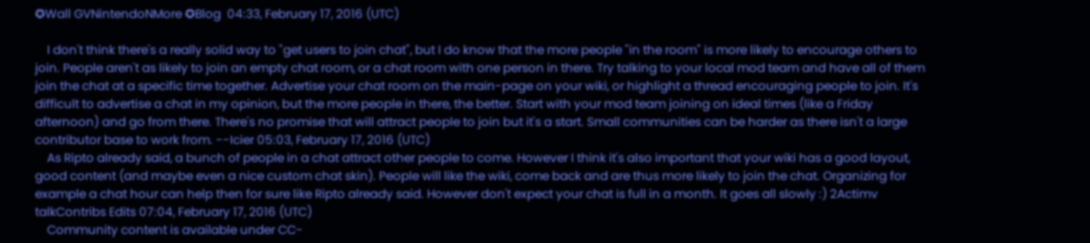✪Wall GVNintendoNMore ✪Blog  04:33, February 17, 2016 (UTC)

    I don't think there's a really solid way to "get users to join chat", but I do know that the more people "in the room" is more likely to encourage others to join. People aren't as likely to join an empty chat room, or a chat room with one person in there. Try talking to your local mod team and have all of them join the chat at a specific time together. Advertise your chat room on the main-page on your wiki, or highlight a thread encouraging people to join. It's difficult to advertise a chat in my opinion, but the more people in there, the better. Start with your mod team joining on ideal times (like a Friday afternoon) and go from there. There's no promise that will attract people to join but it's a start. Small communities can be harder as there isn't a large contributor base to work from. --Icier 05:03, February 17, 2016 (UTC)
    As Ripto already said, a bunch of people in a chat attract other people to come. However I think it's also important that your wiki has a good layout, good content (and maybe even a nice custom chat skin). People will like the wiki, come back and are thus more likely to join the chat. Organizing for example a chat hour can help then for sure like Ripto already said. However don't expect your chat is full in a month. It goes all slowly :) 2Actimv  talkContribs Edits 07:04, February 17, 2016 (UTC)
    Community content is available under CC-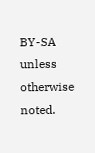BY-SA unless otherwise noted.